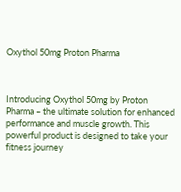Oxythol 50mg Proton Pharma



Introducing Oxythol 50mg by Proton Pharma – the ultimate solution for enhanced performance and muscle growth. This powerful product is designed to take your fitness journey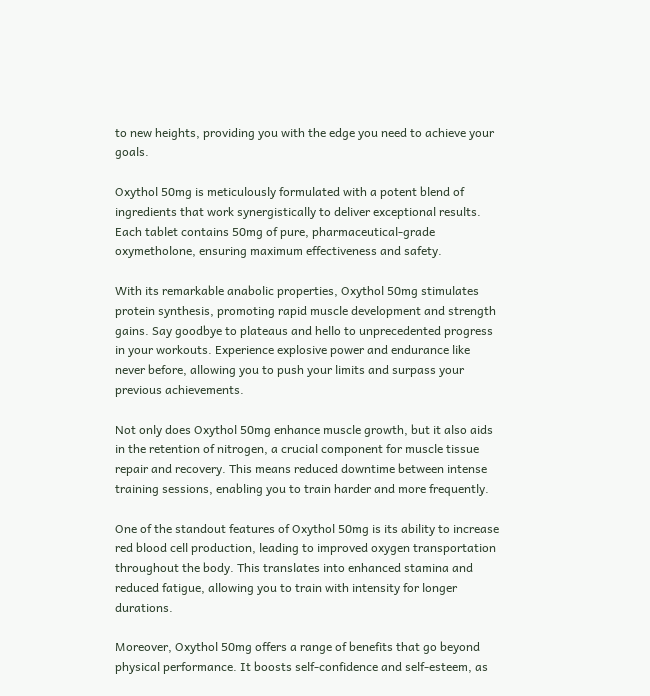to new heights, providing you with the edge you need to achieve your goals.

Oxythol 50mg is meticulously formulated with a potent blend of ingredients that work synergistically to deliver exceptional results. Each tablet contains 50mg of pure, pharmaceutical-grade oxymetholone, ensuring maximum effectiveness and safety.

With its remarkable anabolic properties, Oxythol 50mg stimulates protein synthesis, promoting rapid muscle development and strength gains. Say goodbye to plateaus and hello to unprecedented progress in your workouts. Experience explosive power and endurance like never before, allowing you to push your limits and surpass your previous achievements.

Not only does Oxythol 50mg enhance muscle growth, but it also aids in the retention of nitrogen, a crucial component for muscle tissue repair and recovery. This means reduced downtime between intense training sessions, enabling you to train harder and more frequently.

One of the standout features of Oxythol 50mg is its ability to increase red blood cell production, leading to improved oxygen transportation throughout the body. This translates into enhanced stamina and reduced fatigue, allowing you to train with intensity for longer durations.

Moreover, Oxythol 50mg offers a range of benefits that go beyond physical performance. It boosts self-confidence and self-esteem, as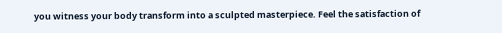you witness your body transform into a sculpted masterpiece. Feel the satisfaction of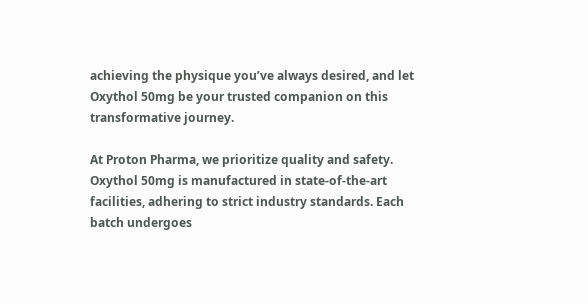achieving the physique you’ve always desired, and let Oxythol 50mg be your trusted companion on this transformative journey.

At Proton Pharma, we prioritize quality and safety. Oxythol 50mg is manufactured in state-of-the-art facilities, adhering to strict industry standards. Each batch undergoes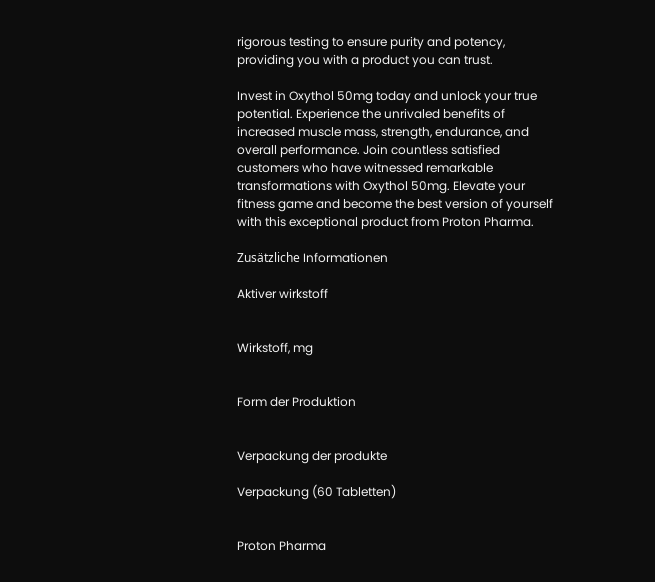rigorous testing to ensure purity and potency, providing you with a product you can trust.

Invest in Oxythol 50mg today and unlock your true potential. Experience the unrivaled benefits of increased muscle mass, strength, endurance, and overall performance. Join countless satisfied customers who have witnessed remarkable transformations with Oxythol 50mg. Elevate your fitness game and become the best version of yourself with this exceptional product from Proton Pharma.

Zusätzliche Informationen

Aktiver wirkstoff


Wirkstoff, mg


Form der Produktion


Verpackung der produkte

Verpackung (60 Tabletten)


Proton Pharma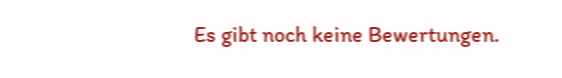Es gibt noch keine Bewertungen.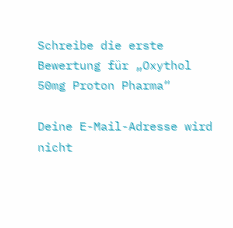Schreibe die erste Bewertung für „Oxythol 50mg Proton Pharma“

Deine E-Mail-Adresse wird nicht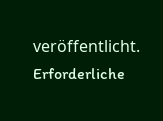veröffentlicht. Erforderliche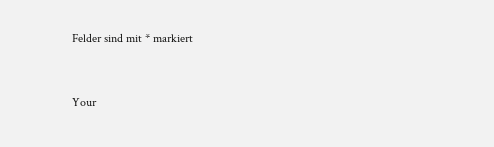Felder sind mit * markiert


Your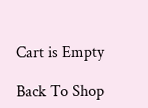Cart is Empty

Back To Shop